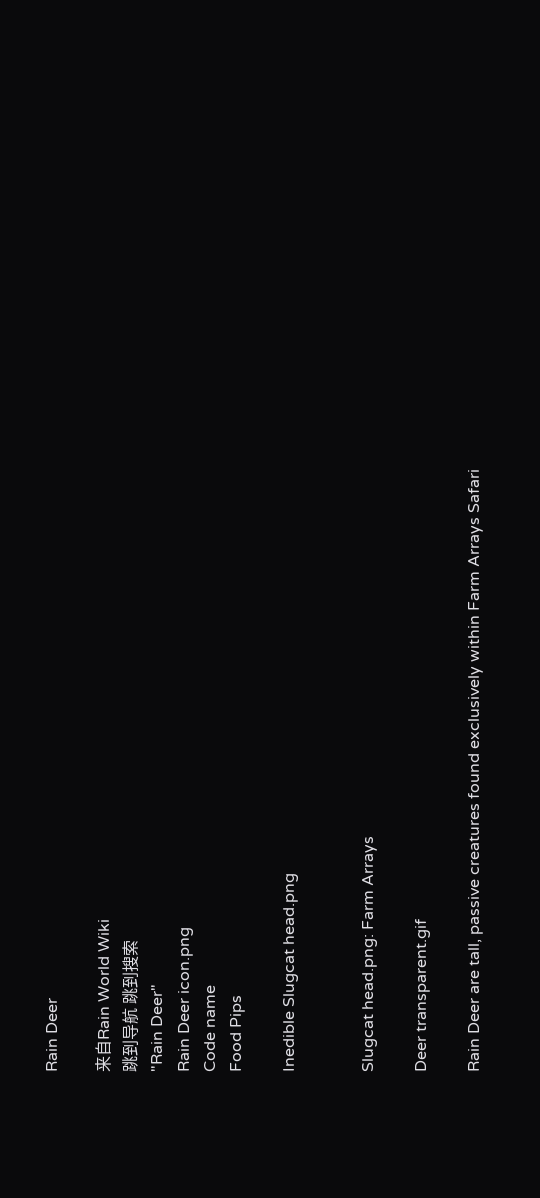Rain Deer

来自Rain World Wiki
跳到导航 跳到搜索
"Rain Deer"
Rain Deer icon.png
Code name
Food Pips

Inedible Slugcat head.png


Slugcat head.png: Farm Arrays

Deer transparent.gif

Rain Deer are tall, passive creatures found exclusively within Farm Arrays Safari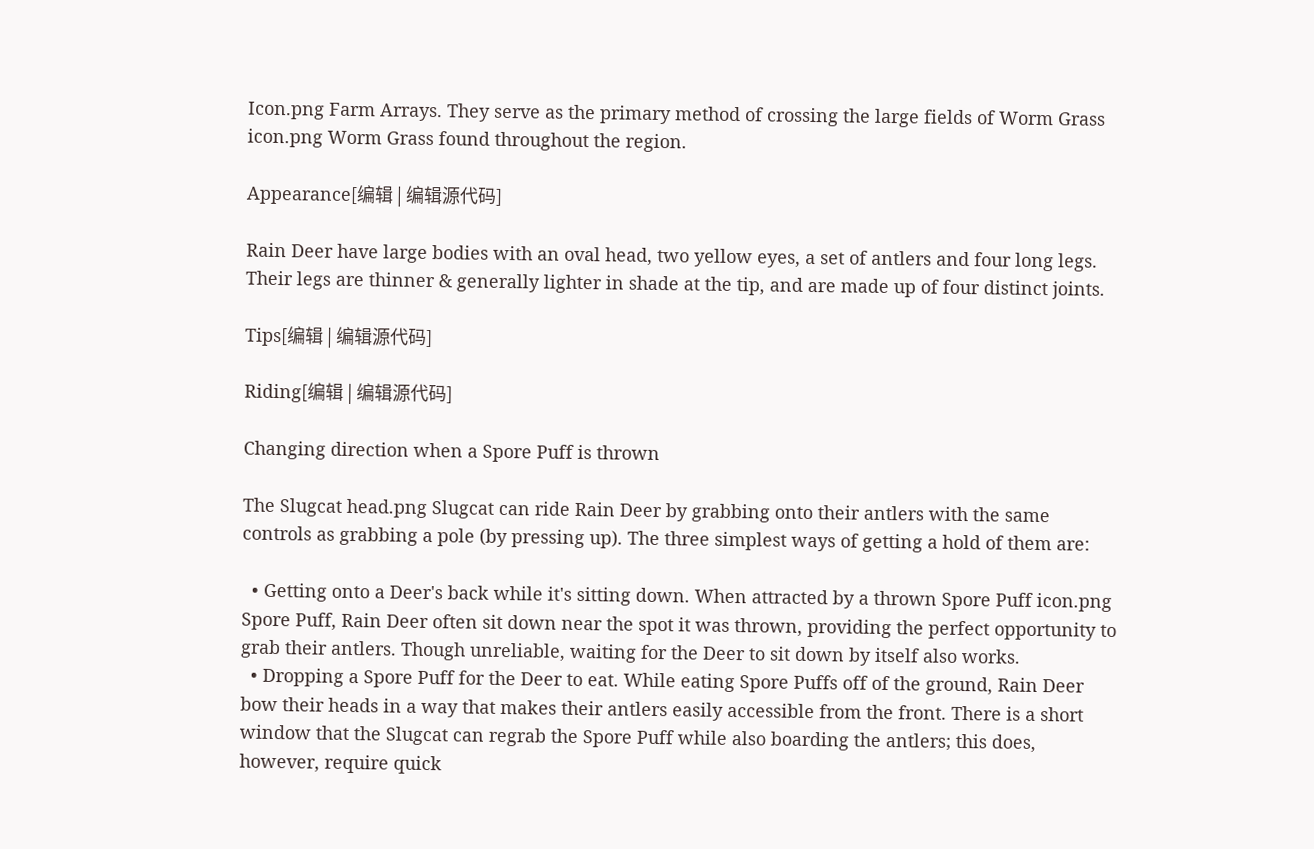Icon.png Farm Arrays. They serve as the primary method of crossing the large fields of Worm Grass icon.png Worm Grass found throughout the region.

Appearance[编辑 | 编辑源代码]

Rain Deer have large bodies with an oval head, two yellow eyes, a set of antlers and four long legs. Their legs are thinner & generally lighter in shade at the tip, and are made up of four distinct joints.

Tips[编辑 | 编辑源代码]

Riding[编辑 | 编辑源代码]

Changing direction when a Spore Puff is thrown

The Slugcat head.png Slugcat can ride Rain Deer by grabbing onto their antlers with the same controls as grabbing a pole (by pressing up). The three simplest ways of getting a hold of them are:

  • Getting onto a Deer's back while it's sitting down. When attracted by a thrown Spore Puff icon.png Spore Puff, Rain Deer often sit down near the spot it was thrown, providing the perfect opportunity to grab their antlers. Though unreliable, waiting for the Deer to sit down by itself also works.
  • Dropping a Spore Puff for the Deer to eat. While eating Spore Puffs off of the ground, Rain Deer bow their heads in a way that makes their antlers easily accessible from the front. There is a short window that the Slugcat can regrab the Spore Puff while also boarding the antlers; this does, however, require quick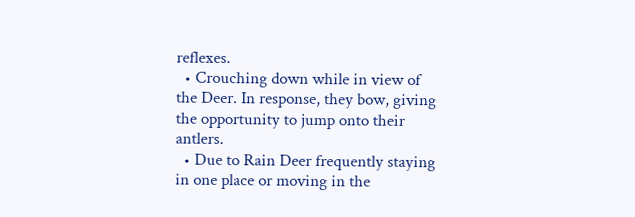reflexes.
  • Crouching down while in view of the Deer. In response, they bow, giving the opportunity to jump onto their antlers.
  • Due to Rain Deer frequently staying in one place or moving in the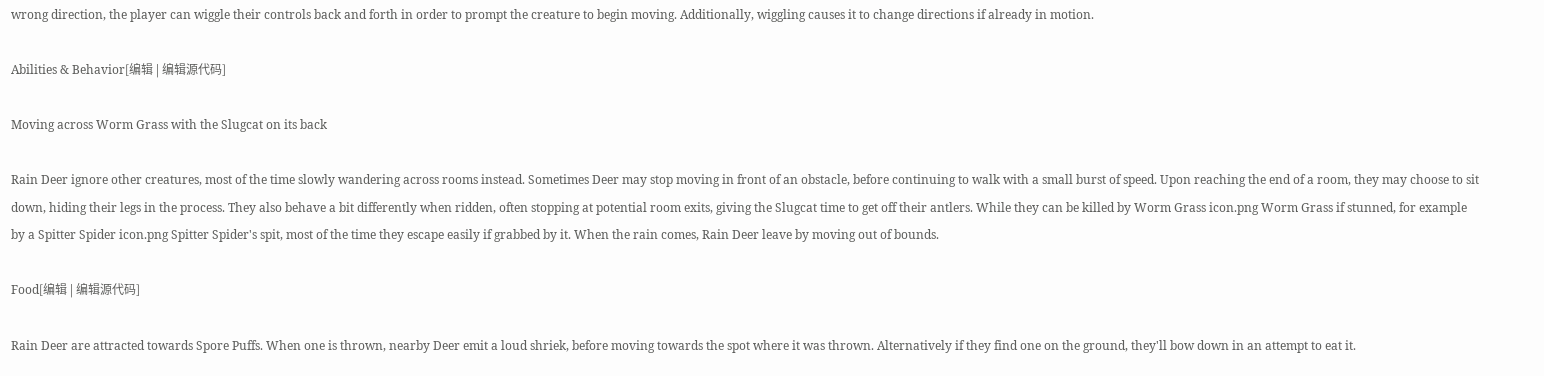wrong direction, the player can wiggle their controls back and forth in order to prompt the creature to begin moving. Additionally, wiggling causes it to change directions if already in motion.

Abilities & Behavior[编辑 | 编辑源代码]

Moving across Worm Grass with the Slugcat on its back

Rain Deer ignore other creatures, most of the time slowly wandering across rooms instead. Sometimes Deer may stop moving in front of an obstacle, before continuing to walk with a small burst of speed. Upon reaching the end of a room, they may choose to sit down, hiding their legs in the process. They also behave a bit differently when ridden, often stopping at potential room exits, giving the Slugcat time to get off their antlers. While they can be killed by Worm Grass icon.png Worm Grass if stunned, for example by a Spitter Spider icon.png Spitter Spider's spit, most of the time they escape easily if grabbed by it. When the rain comes, Rain Deer leave by moving out of bounds.

Food[编辑 | 编辑源代码]

Rain Deer are attracted towards Spore Puffs. When one is thrown, nearby Deer emit a loud shriek, before moving towards the spot where it was thrown. Alternatively if they find one on the ground, they'll bow down in an attempt to eat it.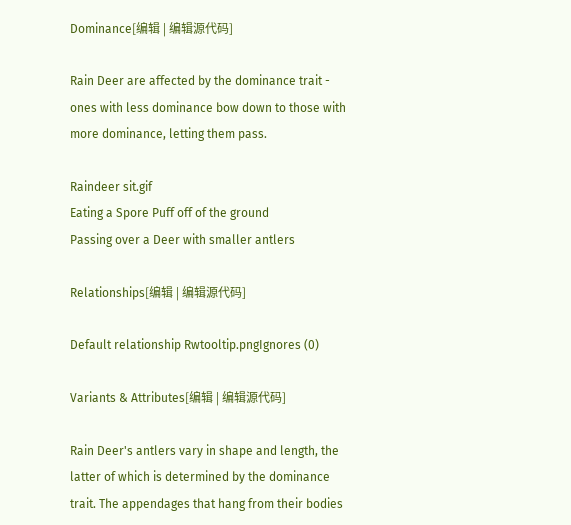Dominance[编辑 | 编辑源代码]

Rain Deer are affected by the dominance trait - ones with less dominance bow down to those with more dominance, letting them pass.

Raindeer sit.gif
Eating a Spore Puff off of the ground
Passing over a Deer with smaller antlers

Relationships[编辑 | 编辑源代码]

Default relationship Rwtooltip.pngIgnores (0)

Variants & Attributes[编辑 | 编辑源代码]

Rain Deer's antlers vary in shape and length, the latter of which is determined by the dominance trait. The appendages that hang from their bodies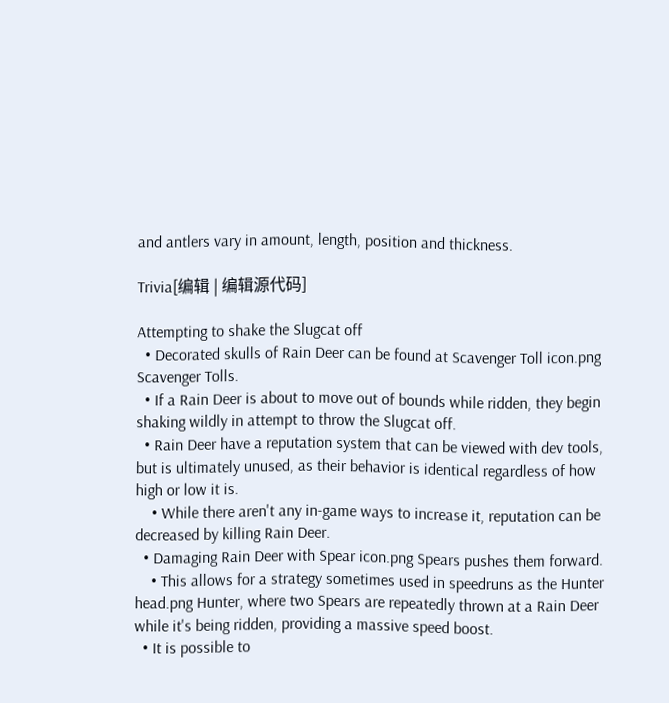and antlers vary in amount, length, position and thickness.

Trivia[编辑 | 编辑源代码]

Attempting to shake the Slugcat off
  • Decorated skulls of Rain Deer can be found at Scavenger Toll icon.png Scavenger Tolls.
  • If a Rain Deer is about to move out of bounds while ridden, they begin shaking wildly in attempt to throw the Slugcat off.
  • Rain Deer have a reputation system that can be viewed with dev tools, but is ultimately unused, as their behavior is identical regardless of how high or low it is.
    • While there aren't any in-game ways to increase it, reputation can be decreased by killing Rain Deer.
  • Damaging Rain Deer with Spear icon.png Spears pushes them forward.
    • This allows for a strategy sometimes used in speedruns as the Hunter head.png Hunter, where two Spears are repeatedly thrown at a Rain Deer while it's being ridden, providing a massive speed boost.
  • It is possible to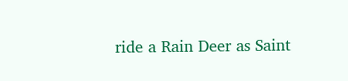ride a Rain Deer as Saint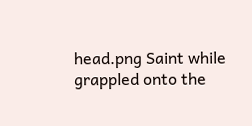head.png Saint while grappled onto the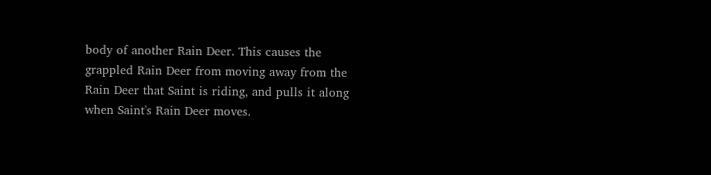body of another Rain Deer. This causes the grappled Rain Deer from moving away from the Rain Deer that Saint is riding, and pulls it along when Saint's Rain Deer moves.